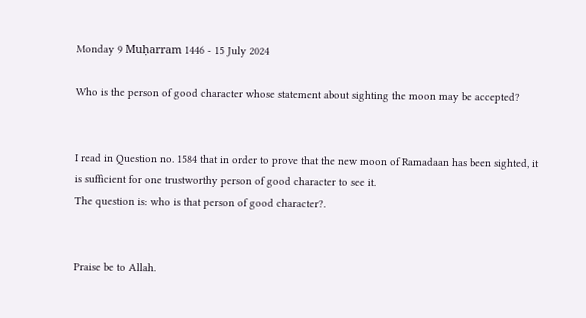Monday 9 Muḥarram 1446 - 15 July 2024

Who is the person of good character whose statement about sighting the moon may be accepted?


I read in Question no. 1584 that in order to prove that the new moon of Ramadaan has been sighted, it is sufficient for one trustworthy person of good character to see it.
The question is: who is that person of good character?.


Praise be to Allah.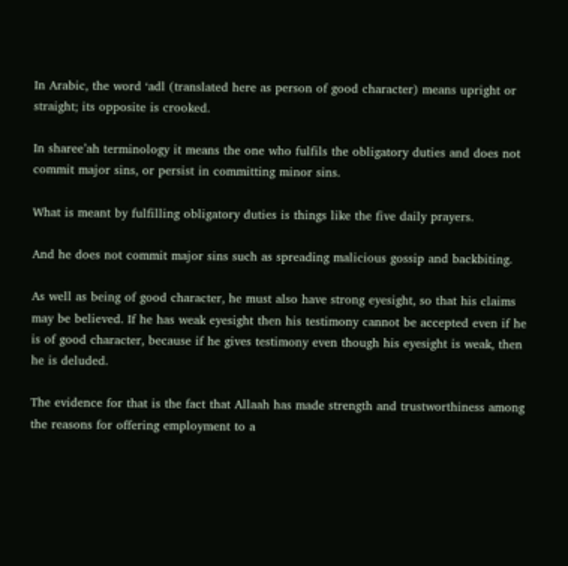In Arabic, the word ‘adl (translated here as person of good character) means upright or straight; its opposite is crooked.

In sharee’ah terminology it means the one who fulfils the obligatory duties and does not commit major sins, or persist in committing minor sins.

What is meant by fulfilling obligatory duties is things like the five daily prayers.

And he does not commit major sins such as spreading malicious gossip and backbiting.

As well as being of good character, he must also have strong eyesight, so that his claims may be believed. If he has weak eyesight then his testimony cannot be accepted even if he is of good character, because if he gives testimony even though his eyesight is weak, then he is deluded.

The evidence for that is the fact that Allaah has made strength and trustworthiness among the reasons for offering employment to a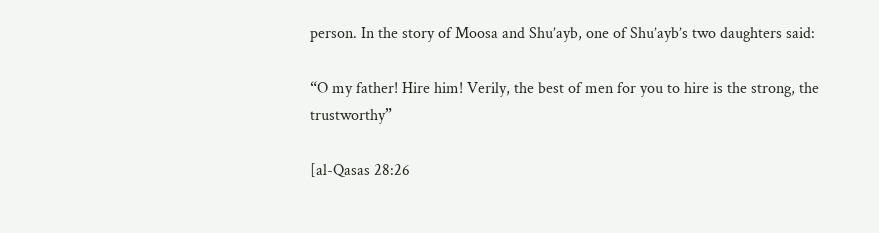person. In the story of Moosa and Shu’ayb, one of Shu’ayb’s two daughters said:

“O my father! Hire him! Verily, the best of men for you to hire is the strong, the trustworthy”

[al-Qasas 28:26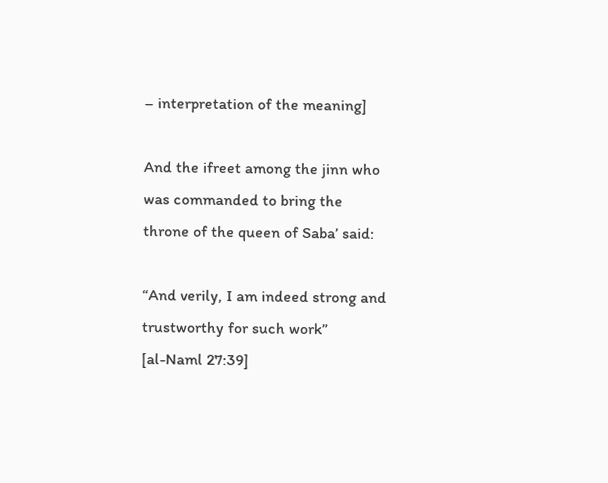– interpretation of the meaning]

And the ifreet among the jinn who was commanded to bring the throne of the queen of Saba’ said:

“And verily, I am indeed strong and trustworthy for such work”
[al-Naml 27:39]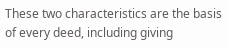These two characteristics are the basis of every deed, including giving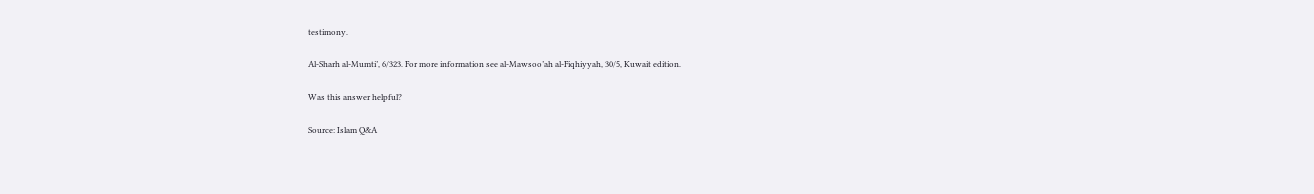testimony.

Al-Sharh al-Mumti’, 6/323. For more information see al-Mawsoo’ah al-Fiqhiyyah, 30/5, Kuwait edition.

Was this answer helpful?

Source: Islam Q&A